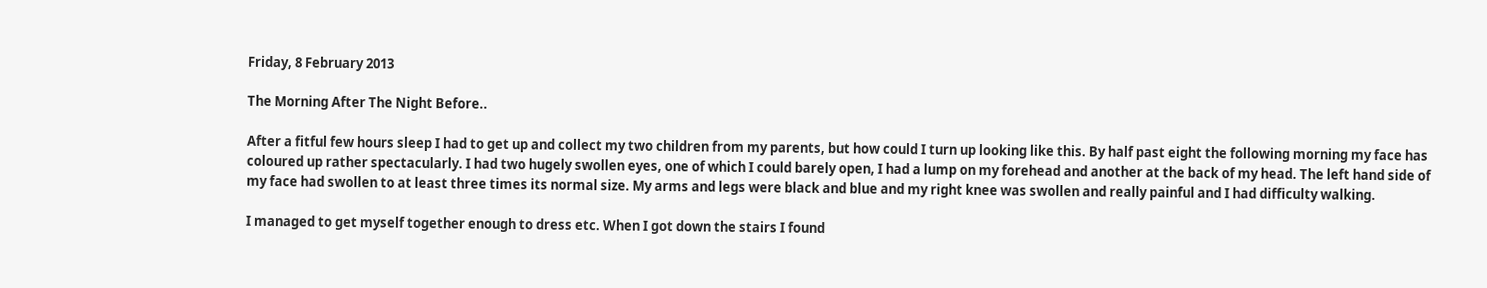Friday, 8 February 2013

The Morning After The Night Before..

After a fitful few hours sleep I had to get up and collect my two children from my parents, but how could I turn up looking like this. By half past eight the following morning my face has coloured up rather spectacularly. I had two hugely swollen eyes, one of which I could barely open, I had a lump on my forehead and another at the back of my head. The left hand side of my face had swollen to at least three times its normal size. My arms and legs were black and blue and my right knee was swollen and really painful and I had difficulty walking.

I managed to get myself together enough to dress etc. When I got down the stairs I found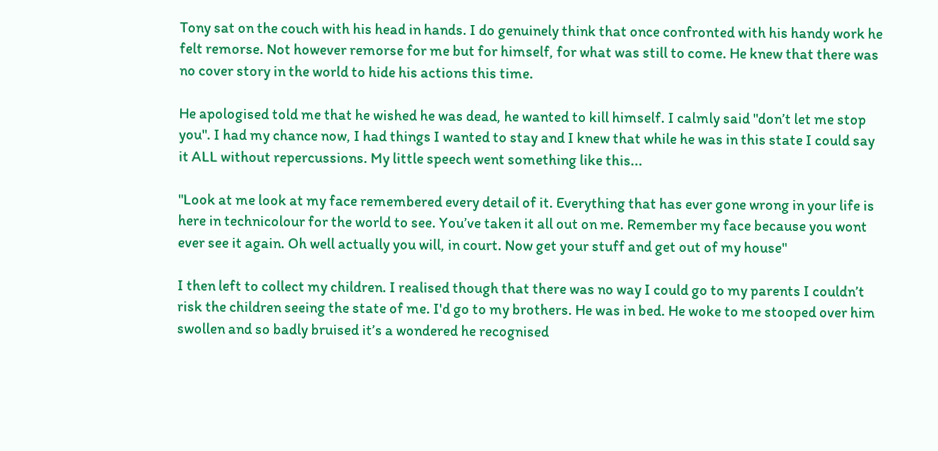Tony sat on the couch with his head in hands. I do genuinely think that once confronted with his handy work he felt remorse. Not however remorse for me but for himself, for what was still to come. He knew that there was no cover story in the world to hide his actions this time.

He apologised told me that he wished he was dead, he wanted to kill himself. I calmly said "don’t let me stop you". I had my chance now, I had things I wanted to stay and I knew that while he was in this state I could say it ALL without repercussions. My little speech went something like this...

"Look at me look at my face remembered every detail of it. Everything that has ever gone wrong in your life is here in technicolour for the world to see. You’ve taken it all out on me. Remember my face because you wont ever see it again. Oh well actually you will, in court. Now get your stuff and get out of my house"

I then left to collect my children. I realised though that there was no way I could go to my parents I couldn’t risk the children seeing the state of me. I'd go to my brothers. He was in bed. He woke to me stooped over him swollen and so badly bruised it’s a wondered he recognised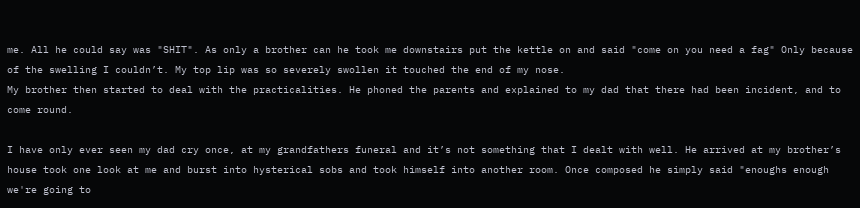me. All he could say was "SHIT". As only a brother can he took me downstairs put the kettle on and said "come on you need a fag" Only because of the swelling I couldn’t. My top lip was so severely swollen it touched the end of my nose.
My brother then started to deal with the practicalities. He phoned the parents and explained to my dad that there had been incident, and to come round.

I have only ever seen my dad cry once, at my grandfathers funeral and it’s not something that I dealt with well. He arrived at my brother’s house took one look at me and burst into hysterical sobs and took himself into another room. Once composed he simply said "enoughs enough we're going to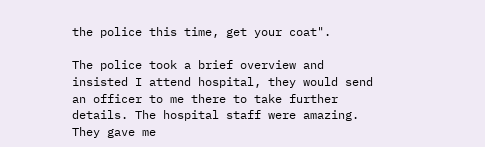the police this time, get your coat".

The police took a brief overview and insisted I attend hospital, they would send an officer to me there to take further details. The hospital staff were amazing. They gave me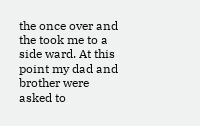the once over and the took me to a side ward. At this point my dad and brother were asked to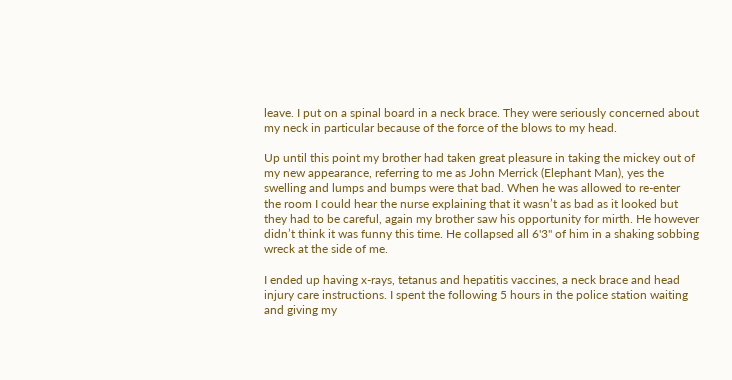leave. I put on a spinal board in a neck brace. They were seriously concerned about my neck in particular because of the force of the blows to my head.

Up until this point my brother had taken great pleasure in taking the mickey out of my new appearance, referring to me as John Merrick (Elephant Man), yes the swelling and lumps and bumps were that bad. When he was allowed to re-enter the room I could hear the nurse explaining that it wasn’t as bad as it looked but they had to be careful, again my brother saw his opportunity for mirth. He however didn’t think it was funny this time. He collapsed all 6'3" of him in a shaking sobbing wreck at the side of me.

I ended up having x-rays, tetanus and hepatitis vaccines, a neck brace and head injury care instructions. I spent the following 5 hours in the police station waiting and giving my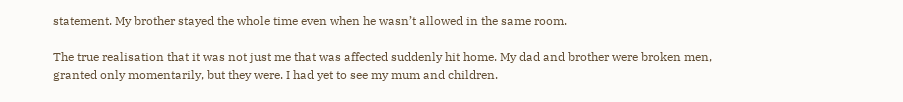statement. My brother stayed the whole time even when he wasn’t allowed in the same room.

The true realisation that it was not just me that was affected suddenly hit home. My dad and brother were broken men, granted only momentarily, but they were. I had yet to see my mum and children.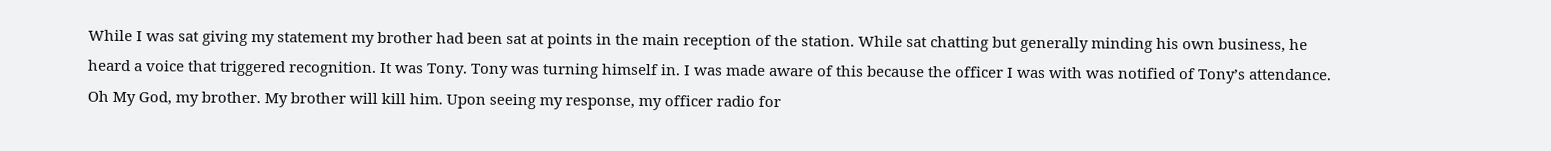While I was sat giving my statement my brother had been sat at points in the main reception of the station. While sat chatting but generally minding his own business, he heard a voice that triggered recognition. It was Tony. Tony was turning himself in. I was made aware of this because the officer I was with was notified of Tony’s attendance. Oh My God, my brother. My brother will kill him. Upon seeing my response, my officer radio for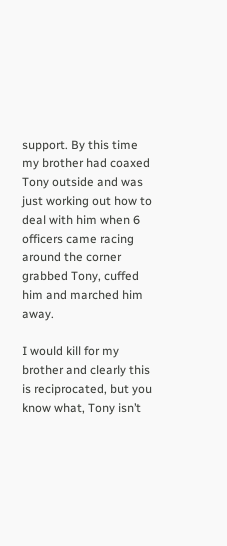support. By this time my brother had coaxed Tony outside and was just working out how to deal with him when 6 officers came racing around the corner grabbed Tony, cuffed him and marched him away.

I would kill for my brother and clearly this is reciprocated, but you know what, Tony isn’t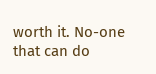worth it. No-one that can do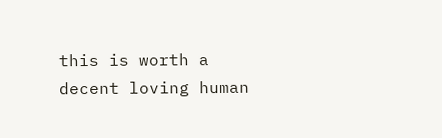this is worth a decent loving human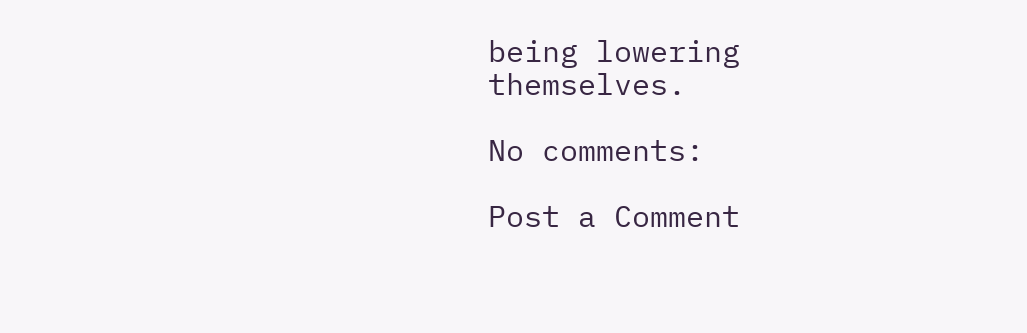being lowering themselves.

No comments:

Post a Comment